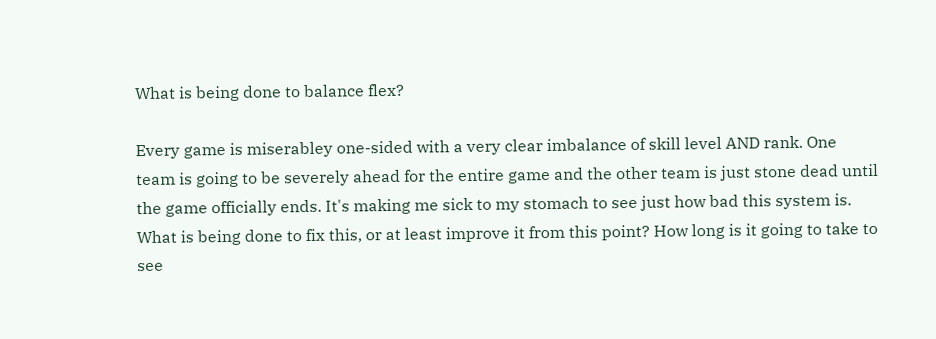What is being done to balance flex?

Every game is miserabley one-sided with a very clear imbalance of skill level AND rank. One team is going to be severely ahead for the entire game and the other team is just stone dead until the game officially ends. It's making me sick to my stomach to see just how bad this system is. What is being done to fix this, or at least improve it from this point? How long is it going to take to see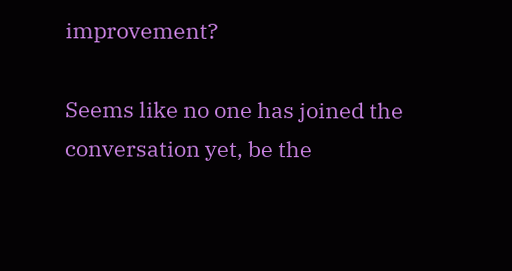improvement?

Seems like no one has joined the conversation yet, be the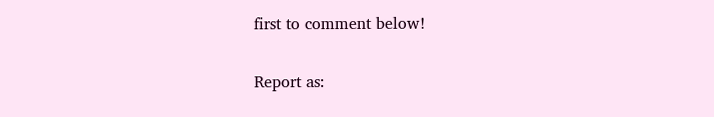first to comment below!

Report as: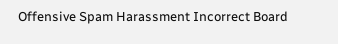Offensive Spam Harassment Incorrect Board